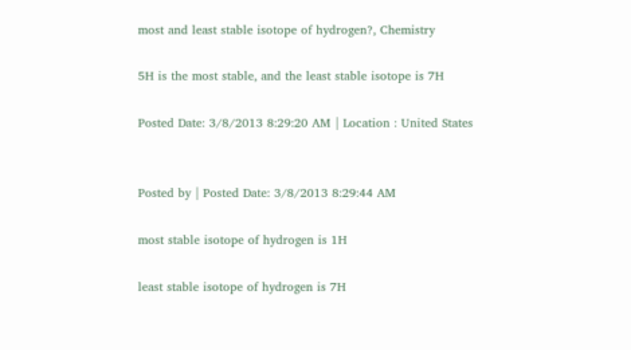most and least stable isotope of hydrogen?, Chemistry

5H is the most stable, and the least stable isotope is 7H

Posted Date: 3/8/2013 8:29:20 AM | Location : United States


Posted by | Posted Date: 3/8/2013 8:29:44 AM

most stable isotope of hydrogen is 1H

least stable isotope of hydrogen is 7H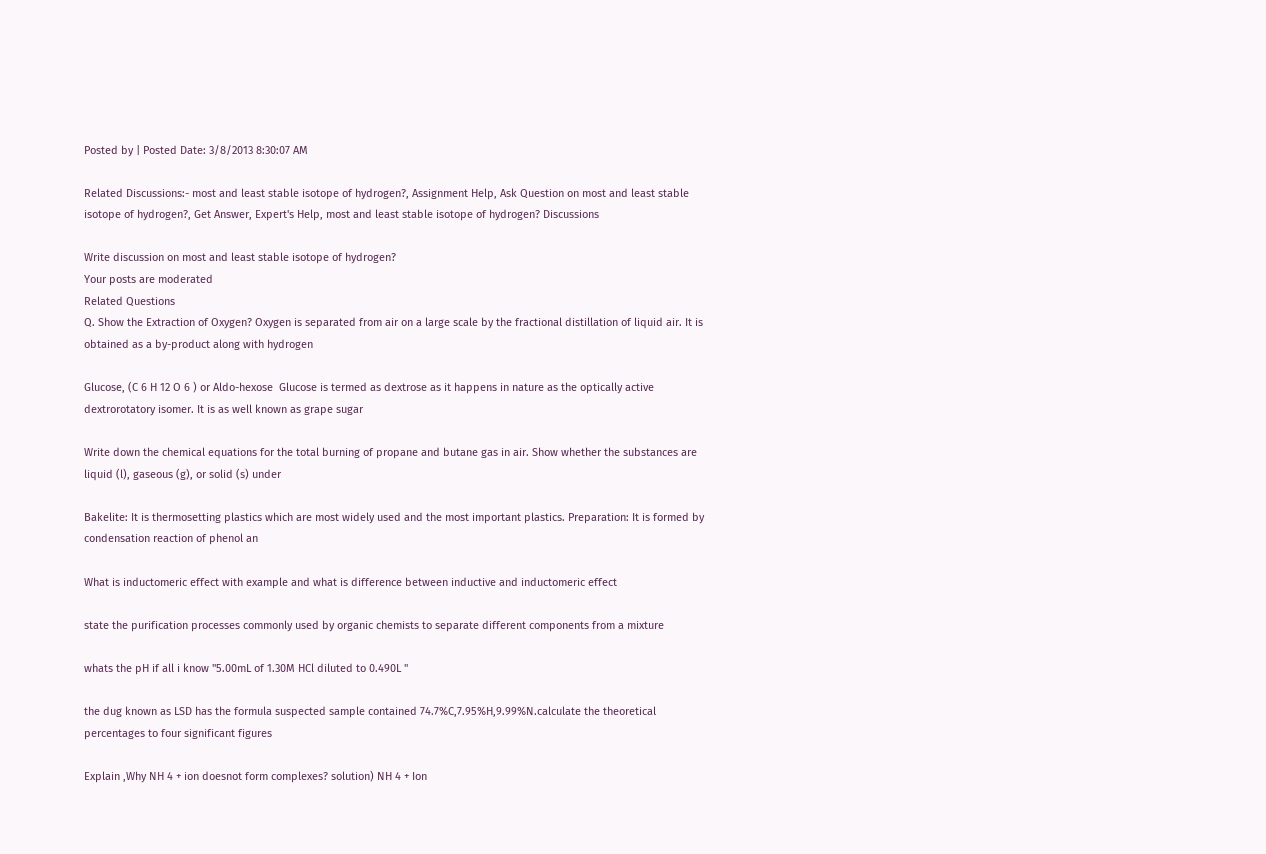Posted by | Posted Date: 3/8/2013 8:30:07 AM

Related Discussions:- most and least stable isotope of hydrogen?, Assignment Help, Ask Question on most and least stable isotope of hydrogen?, Get Answer, Expert's Help, most and least stable isotope of hydrogen? Discussions

Write discussion on most and least stable isotope of hydrogen?
Your posts are moderated
Related Questions
Q. Show the Extraction of Oxygen? Oxygen is separated from air on a large scale by the fractional distillation of liquid air. It is obtained as a by-product along with hydrogen

Glucose, (C 6 H 12 O 6 ) or Aldo-hexose  Glucose is termed as dextrose as it happens in nature as the optically active dextrorotatory isomer. It is as well known as grape sugar

Write down the chemical equations for the total burning of propane and butane gas in air. Show whether the substances are liquid (l), gaseous (g), or solid (s) under

Bakelite: It is thermosetting plastics which are most widely used and the most important plastics. Preparation: It is formed by condensation reaction of phenol an

What is inductomeric effect with example and what is difference between inductive and inductomeric effect

state the purification processes commonly used by organic chemists to separate different components from a mixture

whats the pH if all i know "5.00mL of 1.30M HCl diluted to 0.490L "

the dug known as LSD has the formula suspected sample contained 74.7%C,7.95%H,9.99%N.calculate the theoretical percentages to four significant figures

Explain ,Why NH 4 + ion doesnot form complexes? solution) NH 4 + Ion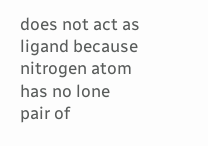does not act as ligand because nitrogen atom has no lone pair of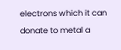electrons which it can donate to metal a